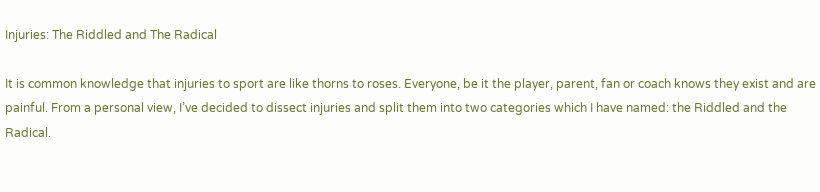Injuries: The Riddled and The Radical

It is common knowledge that injuries to sport are like thorns to roses. Everyone, be it the player, parent, fan or coach knows they exist and are painful. From a personal view, I’ve decided to dissect injuries and split them into two categories which I have named: the Riddled and the Radical.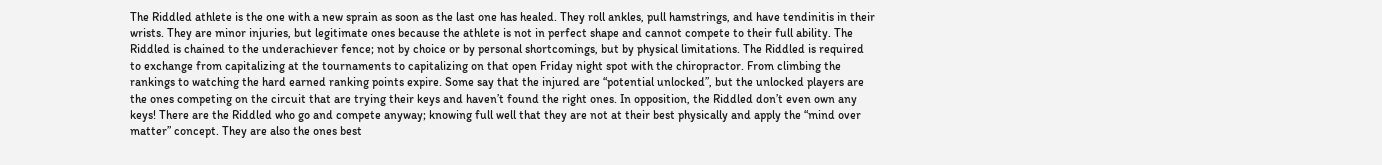The Riddled athlete is the one with a new sprain as soon as the last one has healed. They roll ankles, pull hamstrings, and have tendinitis in their wrists. They are minor injuries, but legitimate ones because the athlete is not in perfect shape and cannot compete to their full ability. The Riddled is chained to the underachiever fence; not by choice or by personal shortcomings, but by physical limitations. The Riddled is required to exchange from capitalizing at the tournaments to capitalizing on that open Friday night spot with the chiropractor. From climbing the rankings to watching the hard earned ranking points expire. Some say that the injured are “potential unlocked”, but the unlocked players are the ones competing on the circuit that are trying their keys and haven’t found the right ones. In opposition, the Riddled don’t even own any keys! There are the Riddled who go and compete anyway; knowing full well that they are not at their best physically and apply the “mind over matter” concept. They are also the ones best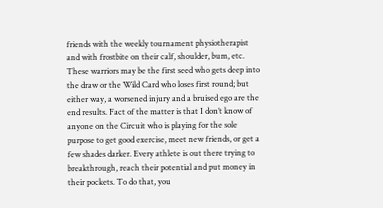friends with the weekly tournament physiotherapist and with frostbite on their calf, shoulder, bum, etc. These warriors may be the first seed who gets deep into the draw or the Wild Card who loses first round; but either way, a worsened injury and a bruised ego are the end results. Fact of the matter is that I don’t know of anyone on the Circuit who is playing for the sole purpose to get good exercise, meet new friends, or get a few shades darker. Every athlete is out there trying to breakthrough, reach their potential and put money in their pockets. To do that, you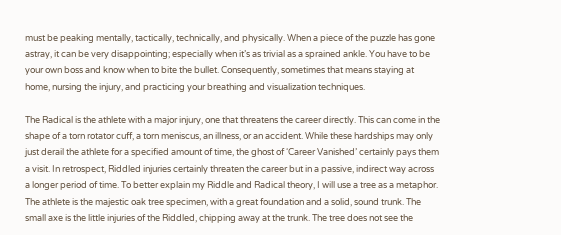must be peaking mentally, tactically, technically, and physically. When a piece of the puzzle has gone astray, it can be very disappointing; especially when it’s as trivial as a sprained ankle. You have to be your own boss and know when to bite the bullet. Consequently, sometimes that means staying at home, nursing the injury, and practicing your breathing and visualization techniques.

The Radical is the athlete with a major injury, one that threatens the career directly. This can come in the shape of a torn rotator cuff, a torn meniscus, an illness, or an accident. While these hardships may only just derail the athlete for a specified amount of time, the ghost of ‘Career Vanished’ certainly pays them a visit. In retrospect, Riddled injuries certainly threaten the career but in a passive, indirect way across a longer period of time. To better explain my Riddle and Radical theory, I will use a tree as a metaphor. The athlete is the majestic oak tree specimen, with a great foundation and a solid, sound trunk. The small axe is the little injuries of the Riddled, chipping away at the trunk. The tree does not see the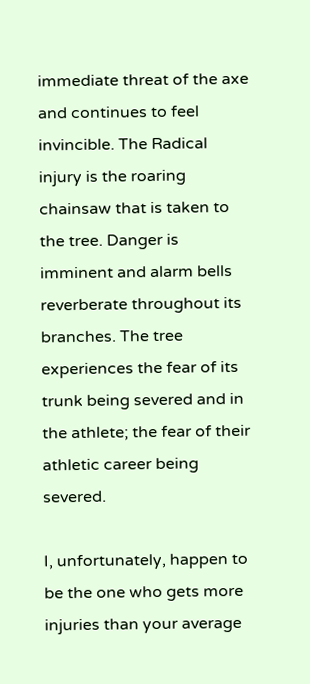immediate threat of the axe and continues to feel invincible. The Radical injury is the roaring chainsaw that is taken to the tree. Danger is imminent and alarm bells reverberate throughout its branches. The tree experiences the fear of its trunk being severed and in the athlete; the fear of their athletic career being severed.

I, unfortunately, happen to be the one who gets more injuries than your average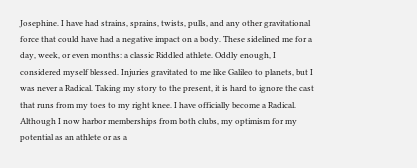Josephine. I have had strains, sprains, twists, pulls, and any other gravitational force that could have had a negative impact on a body. These sidelined me for a day, week, or even months: a classic Riddled athlete. Oddly enough, I considered myself blessed. Injuries gravitated to me like Galileo to planets, but I was never a Radical. Taking my story to the present, it is hard to ignore the cast that runs from my toes to my right knee. I have officially become a Radical. Although I now harbor memberships from both clubs, my optimism for my potential as an athlete or as a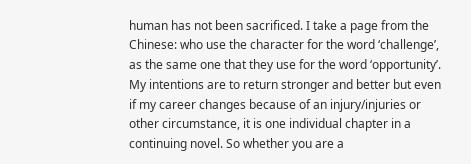human has not been sacrificed. I take a page from the Chinese: who use the character for the word ‘challenge’, as the same one that they use for the word ‘opportunity’. My intentions are to return stronger and better but even if my career changes because of an injury/injuries or other circumstance, it is one individual chapter in a continuing novel. So whether you are a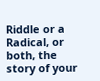Riddle or a Radical, or both, the story of your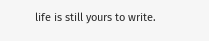life is still yours to write.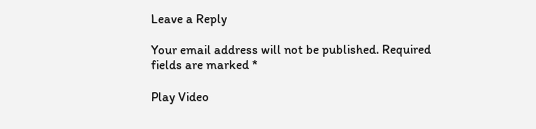Leave a Reply

Your email address will not be published. Required fields are marked *

Play Video